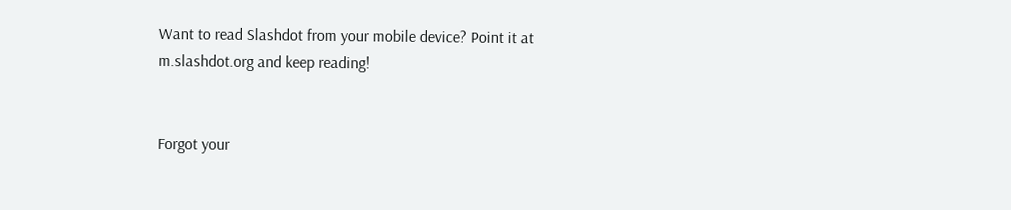Want to read Slashdot from your mobile device? Point it at m.slashdot.org and keep reading!


Forgot your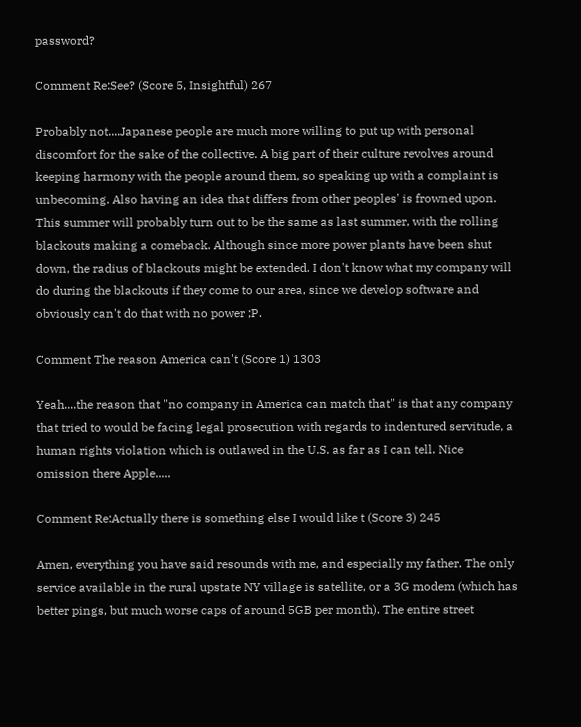password?

Comment Re:See? (Score 5, Insightful) 267

Probably not....Japanese people are much more willing to put up with personal discomfort for the sake of the collective. A big part of their culture revolves around keeping harmony with the people around them, so speaking up with a complaint is unbecoming. Also having an idea that differs from other peoples' is frowned upon. This summer will probably turn out to be the same as last summer, with the rolling blackouts making a comeback. Although since more power plants have been shut down, the radius of blackouts might be extended. I don't know what my company will do during the blackouts if they come to our area, since we develop software and obviously can't do that with no power ;P.

Comment The reason America can't (Score 1) 1303

Yeah....the reason that "no company in America can match that" is that any company that tried to would be facing legal prosecution with regards to indentured servitude, a human rights violation which is outlawed in the U.S. as far as I can tell. Nice omission there Apple.....

Comment Re:Actually there is something else I would like t (Score 3) 245

Amen, everything you have said resounds with me, and especially my father. The only service available in the rural upstate NY village is satellite, or a 3G modem (which has better pings, but much worse caps of around 5GB per month). The entire street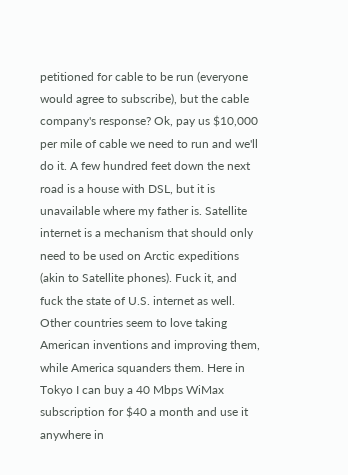petitioned for cable to be run (everyone would agree to subscribe), but the cable company's response? Ok, pay us $10,000 per mile of cable we need to run and we'll do it. A few hundred feet down the next road is a house with DSL, but it is unavailable where my father is. Satellite internet is a mechanism that should only need to be used on Arctic expeditions (akin to Satellite phones). Fuck it, and fuck the state of U.S. internet as well. Other countries seem to love taking American inventions and improving them, while America squanders them. Here in Tokyo I can buy a 40 Mbps WiMax subscription for $40 a month and use it anywhere in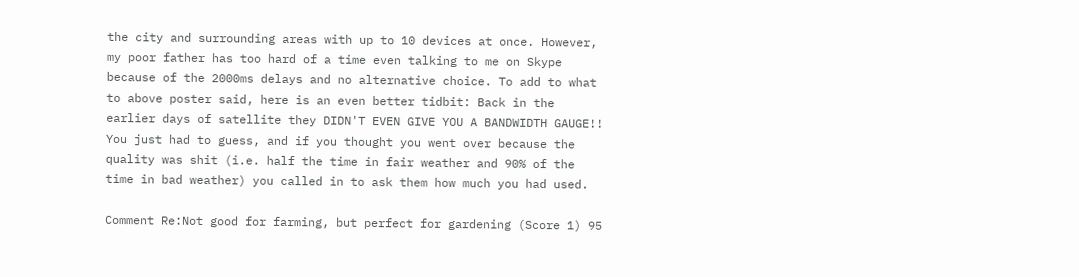the city and surrounding areas with up to 10 devices at once. However, my poor father has too hard of a time even talking to me on Skype because of the 2000ms delays and no alternative choice. To add to what to above poster said, here is an even better tidbit: Back in the earlier days of satellite they DIDN'T EVEN GIVE YOU A BANDWIDTH GAUGE!! You just had to guess, and if you thought you went over because the quality was shit (i.e. half the time in fair weather and 90% of the time in bad weather) you called in to ask them how much you had used.

Comment Re:Not good for farming, but perfect for gardening (Score 1) 95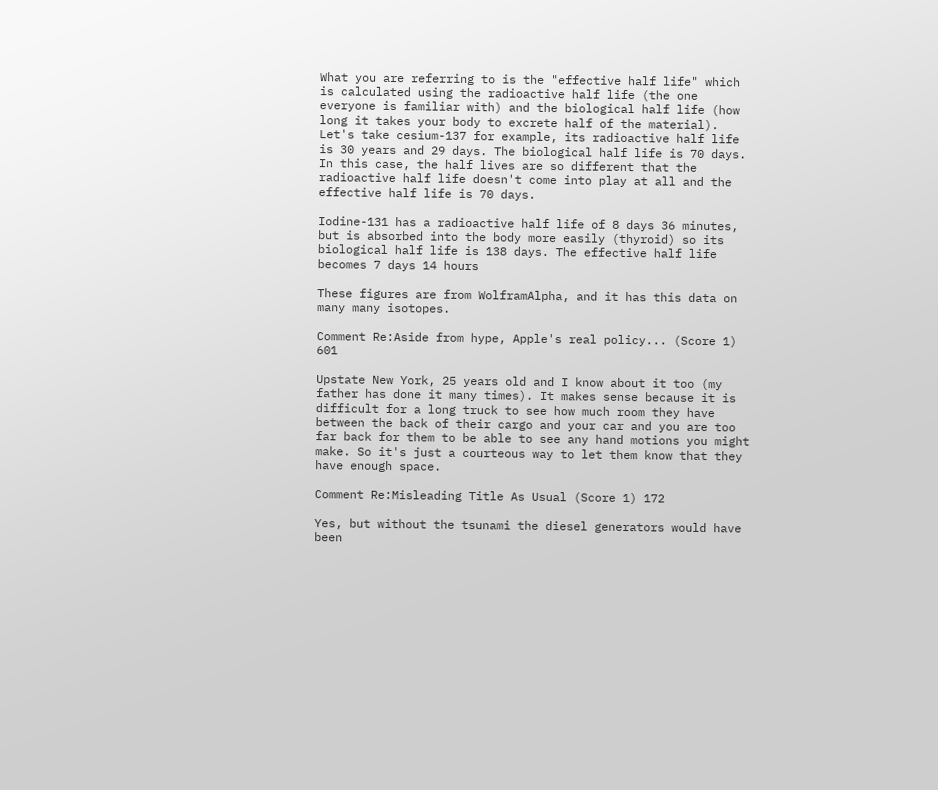What you are referring to is the "effective half life" which is calculated using the radioactive half life (the one everyone is familiar with) and the biological half life (how long it takes your body to excrete half of the material). Let's take cesium-137 for example, its radioactive half life is 30 years and 29 days. The biological half life is 70 days. In this case, the half lives are so different that the radioactive half life doesn't come into play at all and the effective half life is 70 days.

Iodine-131 has a radioactive half life of 8 days 36 minutes, but is absorbed into the body more easily (thyroid) so its biological half life is 138 days. The effective half life becomes 7 days 14 hours

These figures are from WolframAlpha, and it has this data on many many isotopes.

Comment Re:Aside from hype, Apple's real policy... (Score 1) 601

Upstate New York, 25 years old and I know about it too (my father has done it many times). It makes sense because it is difficult for a long truck to see how much room they have between the back of their cargo and your car and you are too far back for them to be able to see any hand motions you might make. So it's just a courteous way to let them know that they have enough space.

Comment Re:Misleading Title As Usual (Score 1) 172

Yes, but without the tsunami the diesel generators would have been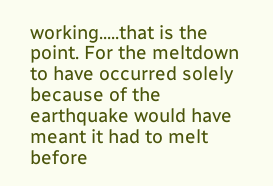working.....that is the point. For the meltdown to have occurred solely because of the earthquake would have meant it had to melt before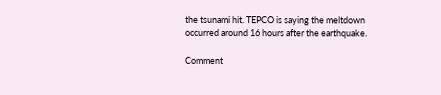the tsunami hit. TEPCO is saying the meltdown occurred around 16 hours after the earthquake.

Comment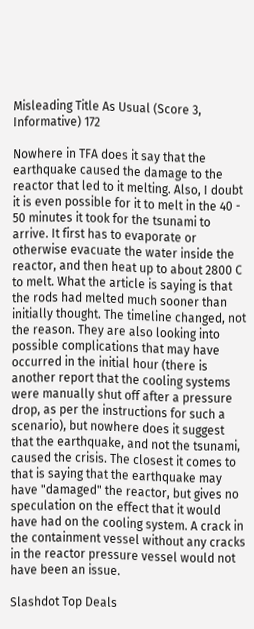Misleading Title As Usual (Score 3, Informative) 172

Nowhere in TFA does it say that the earthquake caused the damage to the reactor that led to it melting. Also, I doubt it is even possible for it to melt in the 40 - 50 minutes it took for the tsunami to arrive. It first has to evaporate or otherwise evacuate the water inside the reactor, and then heat up to about 2800 C to melt. What the article is saying is that the rods had melted much sooner than initially thought. The timeline changed, not the reason. They are also looking into possible complications that may have occurred in the initial hour (there is another report that the cooling systems were manually shut off after a pressure drop, as per the instructions for such a scenario), but nowhere does it suggest that the earthquake, and not the tsunami, caused the crisis. The closest it comes to that is saying that the earthquake may have "damaged" the reactor, but gives no speculation on the effect that it would have had on the cooling system. A crack in the containment vessel without any cracks in the reactor pressure vessel would not have been an issue.

Slashdot Top Deals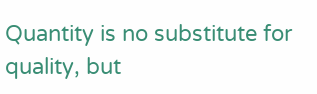Quantity is no substitute for quality, but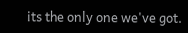its the only one we've got.